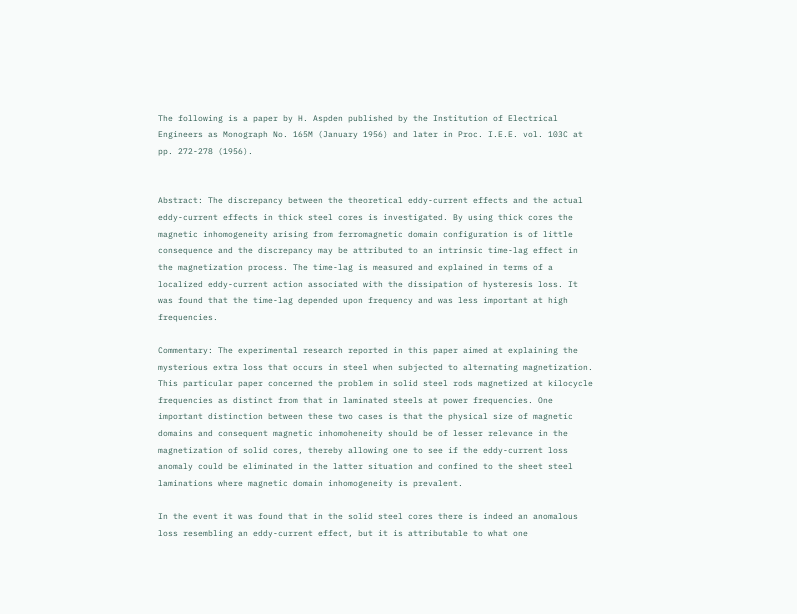The following is a paper by H. Aspden published by the Institution of Electrical Engineers as Monograph No. 165M (January 1956) and later in Proc. I.E.E. vol. 103C at pp. 272-278 (1956).


Abstract: The discrepancy between the theoretical eddy-current effects and the actual eddy-current effects in thick steel cores is investigated. By using thick cores the magnetic inhomogeneity arising from ferromagnetic domain configuration is of little consequence and the discrepancy may be attributed to an intrinsic time-lag effect in the magnetization process. The time-lag is measured and explained in terms of a localized eddy-current action associated with the dissipation of hysteresis loss. It was found that the time-lag depended upon frequency and was less important at high frequencies.

Commentary: The experimental research reported in this paper aimed at explaining the mysterious extra loss that occurs in steel when subjected to alternating magnetization. This particular paper concerned the problem in solid steel rods magnetized at kilocycle frequencies as distinct from that in laminated steels at power frequencies. One important distinction between these two cases is that the physical size of magnetic domains and consequent magnetic inhomoheneity should be of lesser relevance in the magnetization of solid cores, thereby allowing one to see if the eddy-current loss anomaly could be eliminated in the latter situation and confined to the sheet steel laminations where magnetic domain inhomogeneity is prevalent.

In the event it was found that in the solid steel cores there is indeed an anomalous loss resembling an eddy-current effect, but it is attributable to what one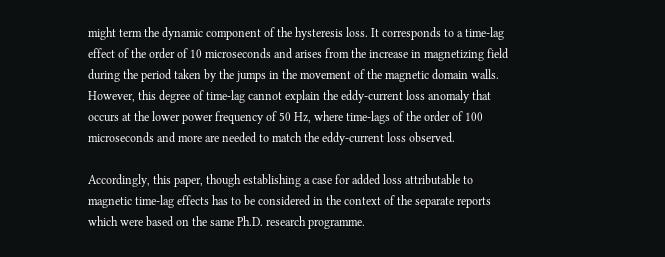might term the dynamic component of the hysteresis loss. It corresponds to a time-lag effect of the order of 10 microseconds and arises from the increase in magnetizing field during the period taken by the jumps in the movement of the magnetic domain walls. However, this degree of time-lag cannot explain the eddy-current loss anomaly that occurs at the lower power frequency of 50 Hz, where time-lags of the order of 100 microseconds and more are needed to match the eddy-current loss observed.

Accordingly, this paper, though establishing a case for added loss attributable to magnetic time-lag effects has to be considered in the context of the separate reports which were based on the same Ph.D. research programme.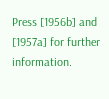Press [1956b] and [1957a] for further information.